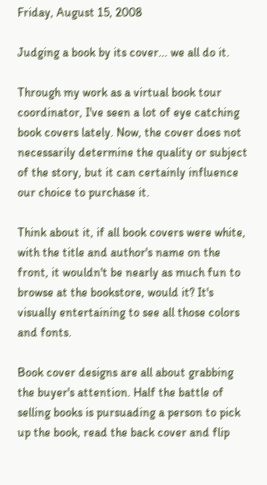Friday, August 15, 2008

Judging a book by its cover... we all do it.

Through my work as a virtual book tour coordinator, I've seen a lot of eye catching book covers lately. Now, the cover does not necessarily determine the quality or subject of the story, but it can certainly influence our choice to purchase it.

Think about it, if all book covers were white, with the title and author's name on the front, it wouldn't be nearly as much fun to browse at the bookstore, would it? It's visually entertaining to see all those colors and fonts.

Book cover designs are all about grabbing the buyer's attention. Half the battle of selling books is pursuading a person to pick up the book, read the back cover and flip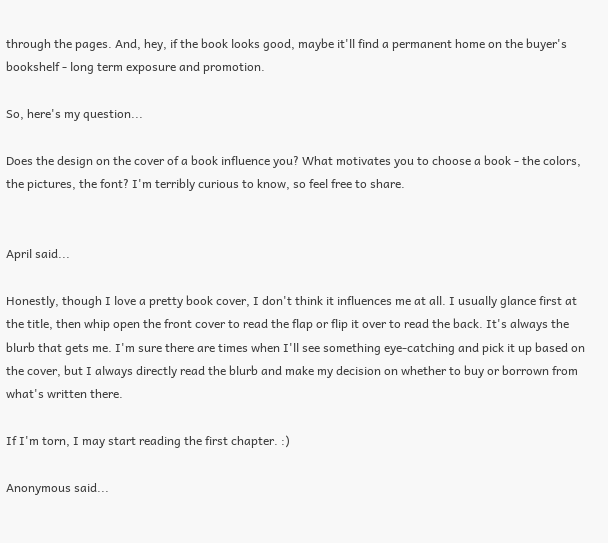through the pages. And, hey, if the book looks good, maybe it'll find a permanent home on the buyer's bookshelf - long term exposure and promotion.

So, here's my question...

Does the design on the cover of a book influence you? What motivates you to choose a book - the colors, the pictures, the font? I'm terribly curious to know, so feel free to share.


April said...

Honestly, though I love a pretty book cover, I don't think it influences me at all. I usually glance first at the title, then whip open the front cover to read the flap or flip it over to read the back. It's always the blurb that gets me. I'm sure there are times when I'll see something eye-catching and pick it up based on the cover, but I always directly read the blurb and make my decision on whether to buy or borrown from what's written there.

If I'm torn, I may start reading the first chapter. :)

Anonymous said...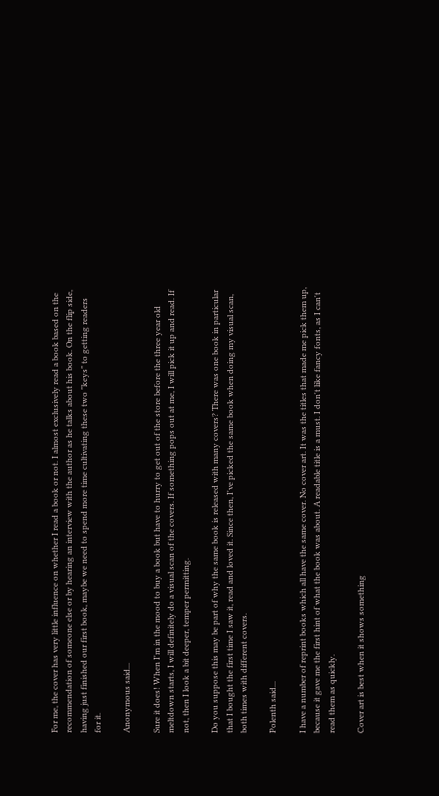For me, the cover has very little influence on whether I read a book or not. I almost exclusively read a book based on the recommendation of someone else or by hearing an interview with the author as he talks about his book. On the flip side, having just finished our first book, maybe we need to spend more time cultivating these two "keys" to getting readers for it.

Anonymous said...

Sure it does! When I'm in the mood to buy a book but have to hurry to get out of the store before the three year old meltdown starts, I will definitely do a visual scan of the covers. If something pops out at me, I will pick it up and read. If not, then I look a bit deeper, temper permitting.

Do you suppose this may be part of why the same book is released with many covers? There was one book in particular that I bought the first time I saw it, read and loved it. Since then, I've picked the same book when doing my visual scan, both times with different covers.

Polenth said...

I have a number of reprint books which all have the same cover. No cover art. It was the titles that made me pick them up, because it gave me the first hint of what the book was about. A readable title is a must. I don't like fancy fonts, as I can't read them as quickly.

Cover art is best when it shows something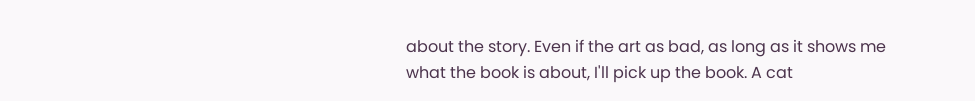about the story. Even if the art as bad, as long as it shows me what the book is about, I'll pick up the book. A cat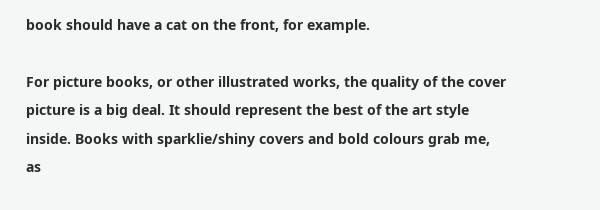book should have a cat on the front, for example.

For picture books, or other illustrated works, the quality of the cover picture is a big deal. It should represent the best of the art style inside. Books with sparklie/shiny covers and bold colours grab me, as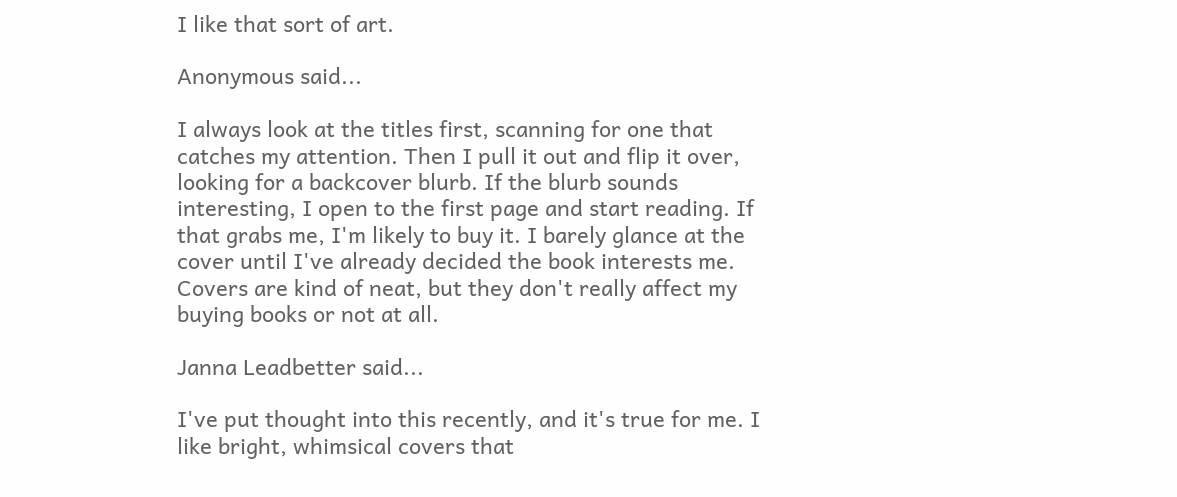I like that sort of art.

Anonymous said...

I always look at the titles first, scanning for one that catches my attention. Then I pull it out and flip it over, looking for a backcover blurb. If the blurb sounds interesting, I open to the first page and start reading. If that grabs me, I'm likely to buy it. I barely glance at the cover until I've already decided the book interests me. Covers are kind of neat, but they don't really affect my buying books or not at all.

Janna Leadbetter said...

I've put thought into this recently, and it's true for me. I like bright, whimsical covers that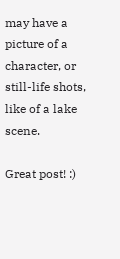may have a picture of a character, or still-life shots, like of a lake scene.

Great post! :)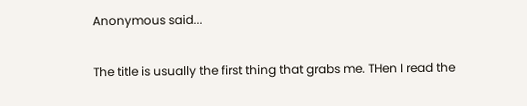Anonymous said...

The title is usually the first thing that grabs me. THen I read the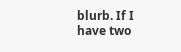blurb. If I have two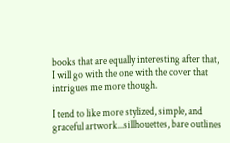books that are equally interesting after that, I will go with the one with the cover that intrigues me more though.

I tend to like more stylized, simple, and graceful artwork...sillhouettes, bare outlines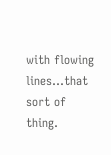with flowing lines...that sort of thing.